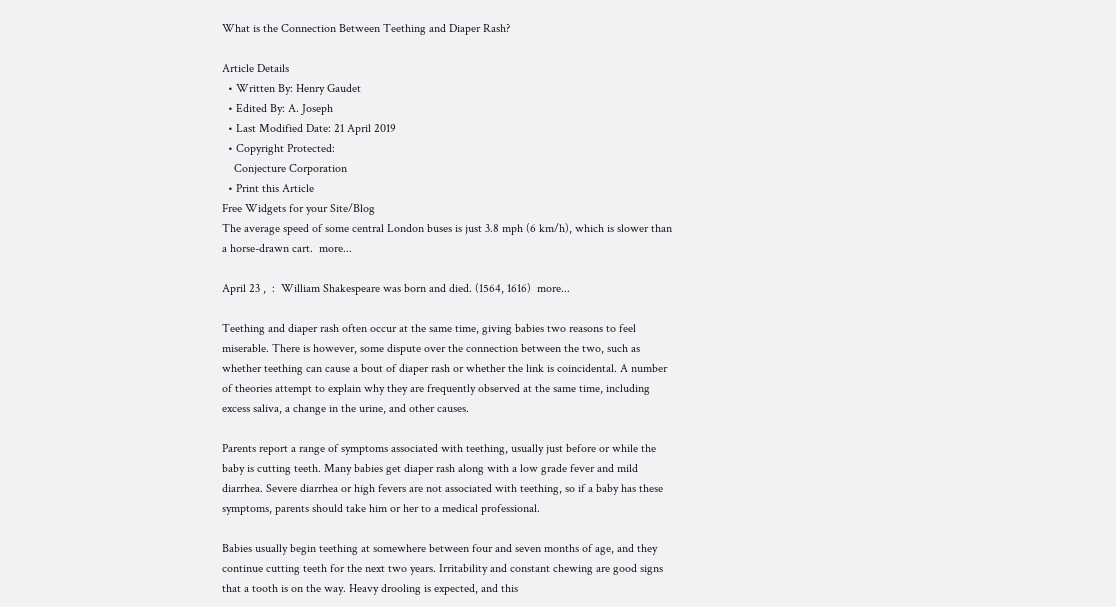What is the Connection Between Teething and Diaper Rash?

Article Details
  • Written By: Henry Gaudet
  • Edited By: A. Joseph
  • Last Modified Date: 21 April 2019
  • Copyright Protected:
    Conjecture Corporation
  • Print this Article
Free Widgets for your Site/Blog
The average speed of some central London buses is just 3.8 mph (6 km/h), which is slower than a horse-drawn cart.  more...

April 23 ,  :  William Shakespeare was born and died. (1564, 1616)  more...

Teething and diaper rash often occur at the same time, giving babies two reasons to feel miserable. There is however, some dispute over the connection between the two, such as whether teething can cause a bout of diaper rash or whether the link is coincidental. A number of theories attempt to explain why they are frequently observed at the same time, including excess saliva, a change in the urine, and other causes.

Parents report a range of symptoms associated with teething, usually just before or while the baby is cutting teeth. Many babies get diaper rash along with a low grade fever and mild diarrhea. Severe diarrhea or high fevers are not associated with teething, so if a baby has these symptoms, parents should take him or her to a medical professional.

Babies usually begin teething at somewhere between four and seven months of age, and they continue cutting teeth for the next two years. Irritability and constant chewing are good signs that a tooth is on the way. Heavy drooling is expected, and this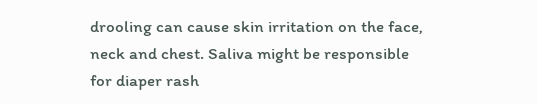drooling can cause skin irritation on the face, neck and chest. Saliva might be responsible for diaper rash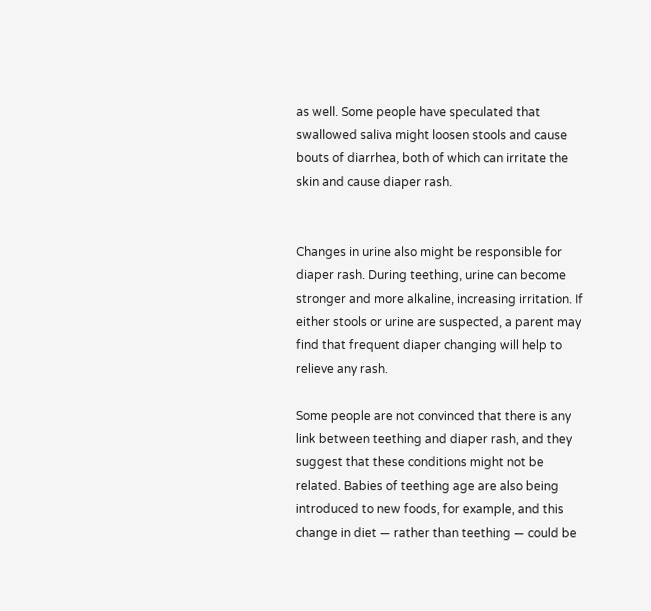as well. Some people have speculated that swallowed saliva might loosen stools and cause bouts of diarrhea, both of which can irritate the skin and cause diaper rash.


Changes in urine also might be responsible for diaper rash. During teething, urine can become stronger and more alkaline, increasing irritation. If either stools or urine are suspected, a parent may find that frequent diaper changing will help to relieve any rash.

Some people are not convinced that there is any link between teething and diaper rash, and they suggest that these conditions might not be related. Babies of teething age are also being introduced to new foods, for example, and this change in diet — rather than teething — could be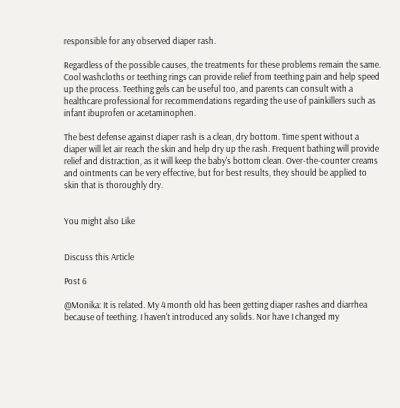responsible for any observed diaper rash.

Regardless of the possible causes, the treatments for these problems remain the same. Cool washcloths or teething rings can provide relief from teething pain and help speed up the process. Teething gels can be useful too, and parents can consult with a healthcare professional for recommendations regarding the use of painkillers such as infant ibuprofen or acetaminophen.

The best defense against diaper rash is a clean, dry bottom. Time spent without a diaper will let air reach the skin and help dry up the rash. Frequent bathing will provide relief and distraction, as it will keep the baby's bottom clean. Over-the-counter creams and ointments can be very effective, but for best results, they should be applied to skin that is thoroughly dry.


You might also Like


Discuss this Article

Post 6

@Monika: It is related. My 4 month old has been getting diaper rashes and diarrhea because of teething. I haven't introduced any solids. Nor have I changed my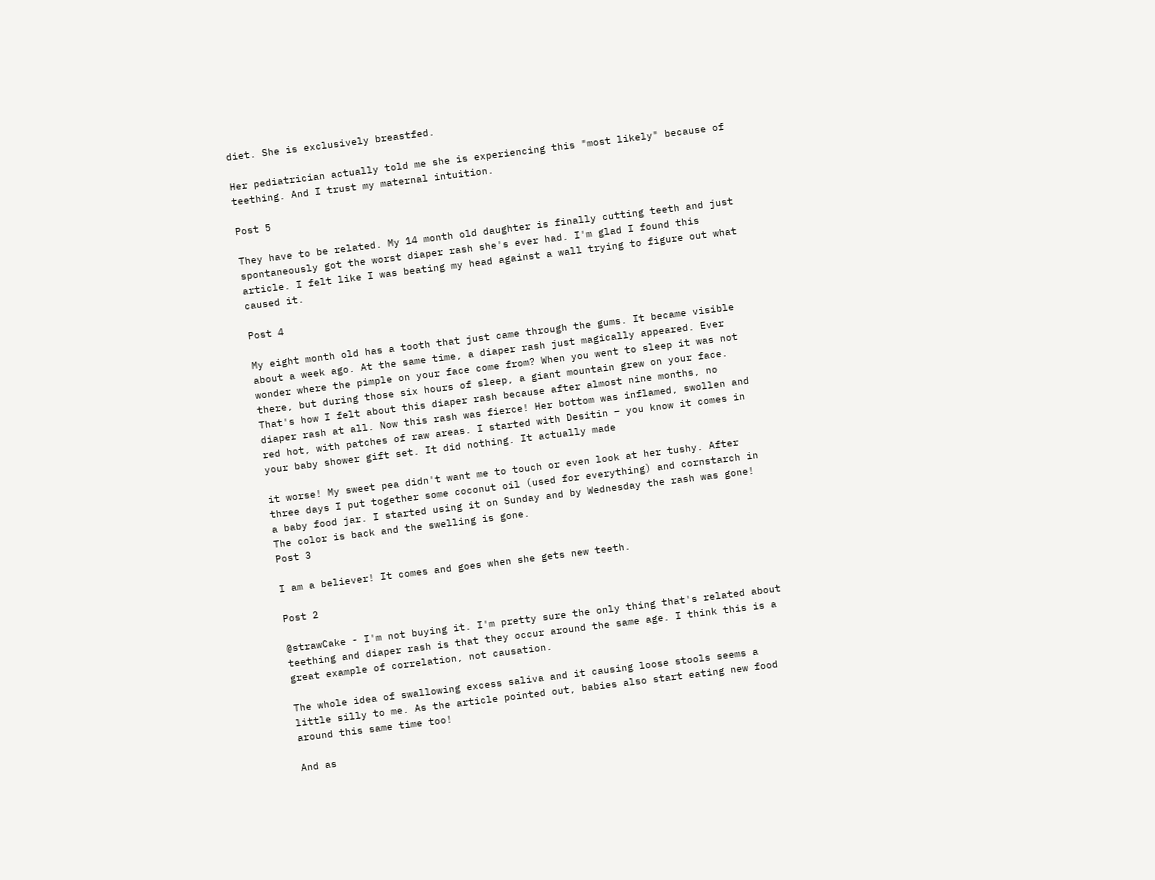diet. She is exclusively breastfed.

Her pediatrician actually told me she is experiencing this "most likely" because of teething. And I trust my maternal intuition.

Post 5

They have to be related. My 14 month old daughter is finally cutting teeth and just spontaneously got the worst diaper rash she's ever had. I'm glad I found this article. I felt like I was beating my head against a wall trying to figure out what caused it.

Post 4

My eight month old has a tooth that just came through the gums. It became visible about a week ago. At the same time, a diaper rash just magically appeared. Ever wonder where the pimple on your face come from? When you went to sleep it was not there, but during those six hours of sleep, a giant mountain grew on your face. That's how I felt about this diaper rash because after almost nine months, no diaper rash at all. Now this rash was fierce! Her bottom was inflamed, swollen and red hot, with patches of raw areas. I started with Desitin – you know it comes in your baby shower gift set. It did nothing. It actually made

it worse! My sweet pea didn't want me to touch or even look at her tushy. After three days I put together some coconut oil (used for everything) and cornstarch in a baby food jar. I started using it on Sunday and by Wednesday the rash was gone! The color is back and the swelling is gone.
Post 3

I am a believer! It comes and goes when she gets new teeth.

Post 2

@strawCake - I'm not buying it. I'm pretty sure the only thing that's related about teething and diaper rash is that they occur around the same age. I think this is a great example of correlation, not causation.

The whole idea of swallowing excess saliva and it causing loose stools seems a little silly to me. As the article pointed out, babies also start eating new food around this same time too!

And as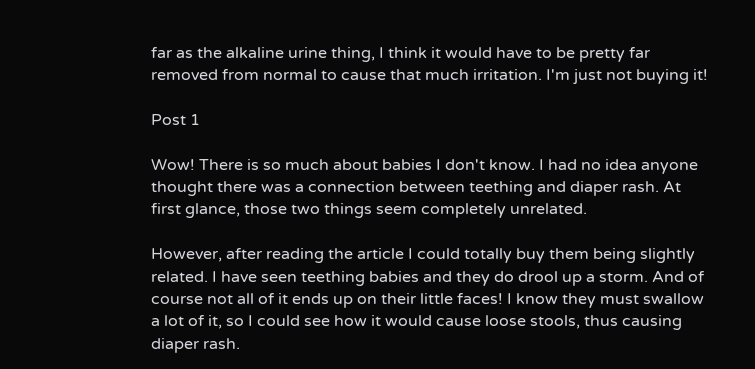far as the alkaline urine thing, I think it would have to be pretty far removed from normal to cause that much irritation. I'm just not buying it!

Post 1

Wow! There is so much about babies I don't know. I had no idea anyone thought there was a connection between teething and diaper rash. At first glance, those two things seem completely unrelated.

However, after reading the article I could totally buy them being slightly related. I have seen teething babies and they do drool up a storm. And of course not all of it ends up on their little faces! I know they must swallow a lot of it, so I could see how it would cause loose stools, thus causing diaper rash.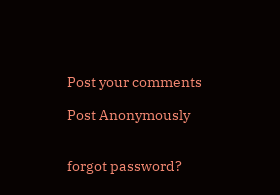Post your comments

Post Anonymously


forgot password?